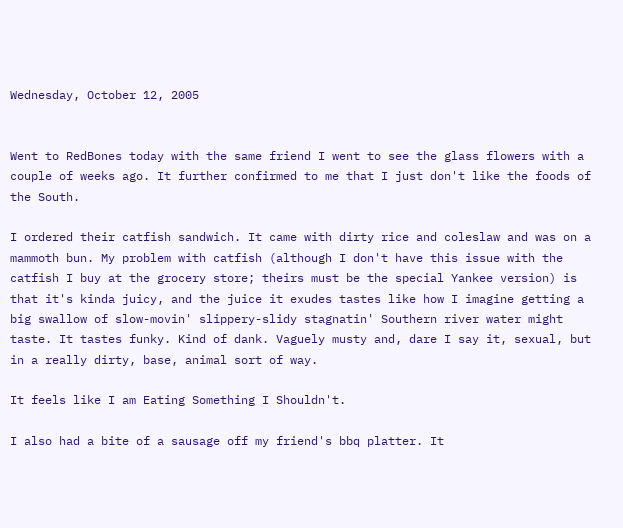Wednesday, October 12, 2005


Went to RedBones today with the same friend I went to see the glass flowers with a couple of weeks ago. It further confirmed to me that I just don't like the foods of the South.

I ordered their catfish sandwich. It came with dirty rice and coleslaw and was on a mammoth bun. My problem with catfish (although I don't have this issue with the catfish I buy at the grocery store; theirs must be the special Yankee version) is that it's kinda juicy, and the juice it exudes tastes like how I imagine getting a big swallow of slow-movin' slippery-slidy stagnatin' Southern river water might taste. It tastes funky. Kind of dank. Vaguely musty and, dare I say it, sexual, but in a really dirty, base, animal sort of way.

It feels like I am Eating Something I Shouldn't.

I also had a bite of a sausage off my friend's bbq platter. It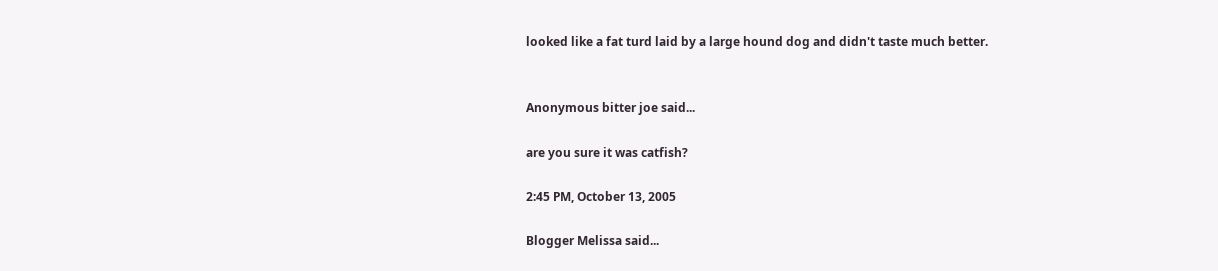looked like a fat turd laid by a large hound dog and didn't taste much better.


Anonymous bitter joe said...

are you sure it was catfish?

2:45 PM, October 13, 2005

Blogger Melissa said...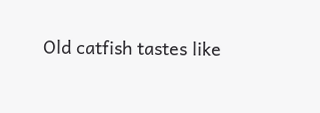Old catfish tastes like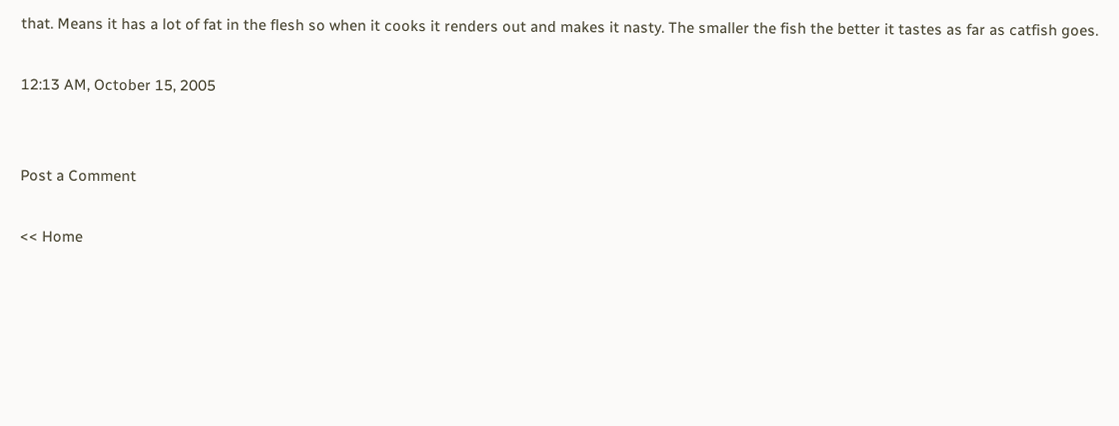that. Means it has a lot of fat in the flesh so when it cooks it renders out and makes it nasty. The smaller the fish the better it tastes as far as catfish goes.

12:13 AM, October 15, 2005


Post a Comment

<< Home